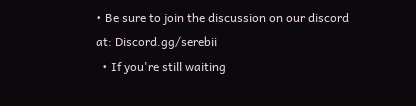• Be sure to join the discussion on our discord at: Discord.gg/serebii
  • If you're still waiting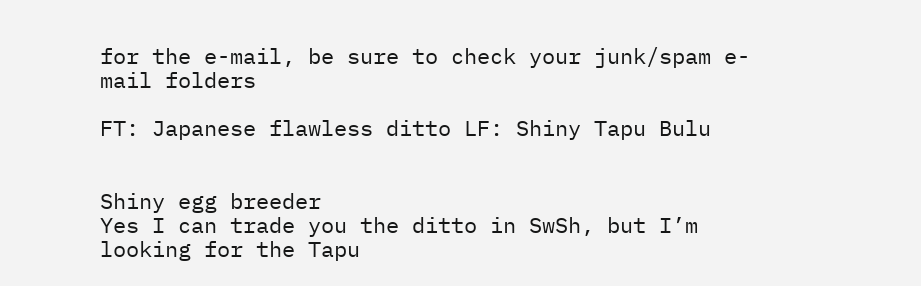for the e-mail, be sure to check your junk/spam e-mail folders

FT: Japanese flawless ditto LF: Shiny Tapu Bulu


Shiny egg breeder
Yes I can trade you the ditto in SwSh, but I’m looking for the Tapu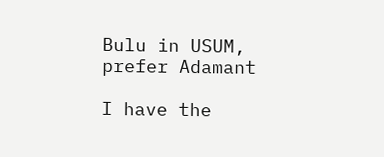Bulu in USUM, prefer Adamant

I have the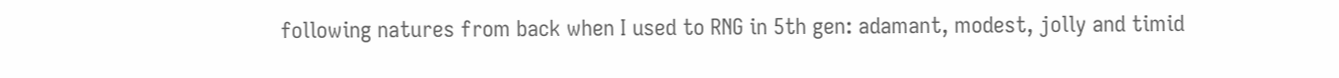following natures from back when I used to RNG in 5th gen: adamant, modest, jolly and timid